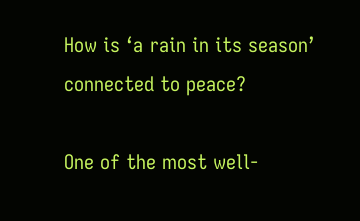How is ‘a rain in its season’ connected to peace?

One of the most well-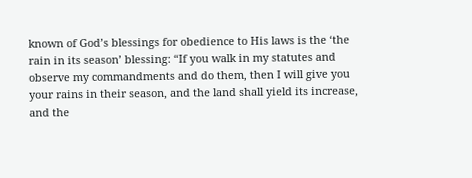known of God’s blessings for obedience to His laws is the ‘the rain in its season’ blessing: “If you walk in my statutes and observe my commandments and do them, then I will give you your rains in their season, and the land shall yield its increase, and the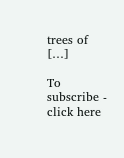trees of […]

To subscribe - click here